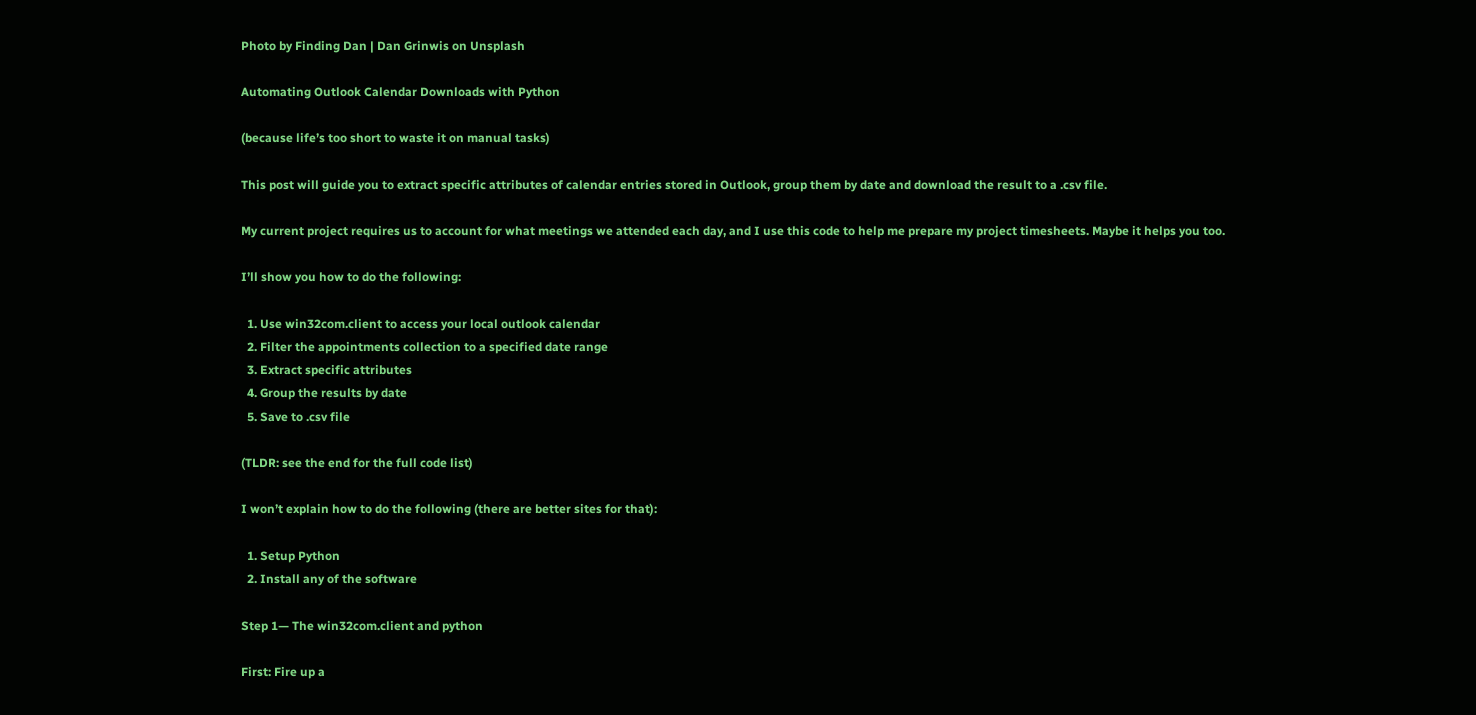Photo by Finding Dan | Dan Grinwis on Unsplash

Automating Outlook Calendar Downloads with Python

(because life’s too short to waste it on manual tasks)

This post will guide you to extract specific attributes of calendar entries stored in Outlook, group them by date and download the result to a .csv file.

My current project requires us to account for what meetings we attended each day, and I use this code to help me prepare my project timesheets. Maybe it helps you too.

I’ll show you how to do the following:

  1. Use win32com.client to access your local outlook calendar
  2. Filter the appointments collection to a specified date range
  3. Extract specific attributes
  4. Group the results by date
  5. Save to .csv file

(TLDR: see the end for the full code list)

I won’t explain how to do the following (there are better sites for that):

  1. Setup Python
  2. Install any of the software

Step 1— The win32com.client and python

First: Fire up a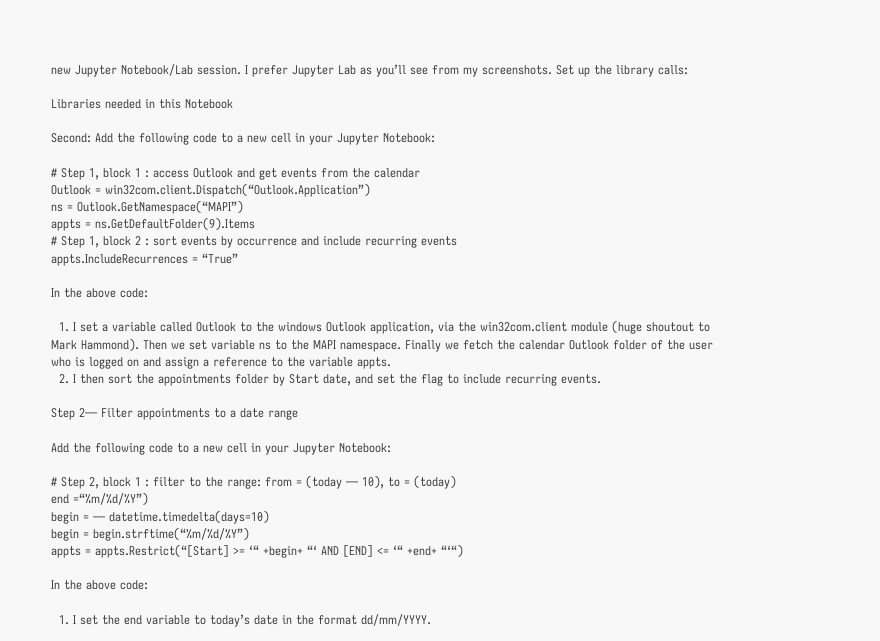new Jupyter Notebook/Lab session. I prefer Jupyter Lab as you’ll see from my screenshots. Set up the library calls:

Libraries needed in this Notebook

Second: Add the following code to a new cell in your Jupyter Notebook:

# Step 1, block 1 : access Outlook and get events from the calendar
Outlook = win32com.client.Dispatch(“Outlook.Application”)
ns = Outlook.GetNamespace(“MAPI”)
appts = ns.GetDefaultFolder(9).Items
# Step 1, block 2 : sort events by occurrence and include recurring events
appts.IncludeRecurrences = “True”

In the above code:

  1. I set a variable called Outlook to the windows Outlook application, via the win32com.client module (huge shoutout to Mark Hammond). Then we set variable ns to the MAPI namespace. Finally we fetch the calendar Outlook folder of the user who is logged on and assign a reference to the variable appts.
  2. I then sort the appointments folder by Start date, and set the flag to include recurring events.

Step 2— Filter appointments to a date range

Add the following code to a new cell in your Jupyter Notebook:

# Step 2, block 1 : filter to the range: from = (today — 10), to = (today)
end =“%m/%d/%Y”)
begin = — datetime.timedelta(days=10)
begin = begin.strftime(“%m/%d/%Y”)
appts = appts.Restrict(“[Start] >= ‘“ +begin+ “‘ AND [END] <= ‘“ +end+ “‘“)

In the above code:

  1. I set the end variable to today’s date in the format dd/mm/YYYY.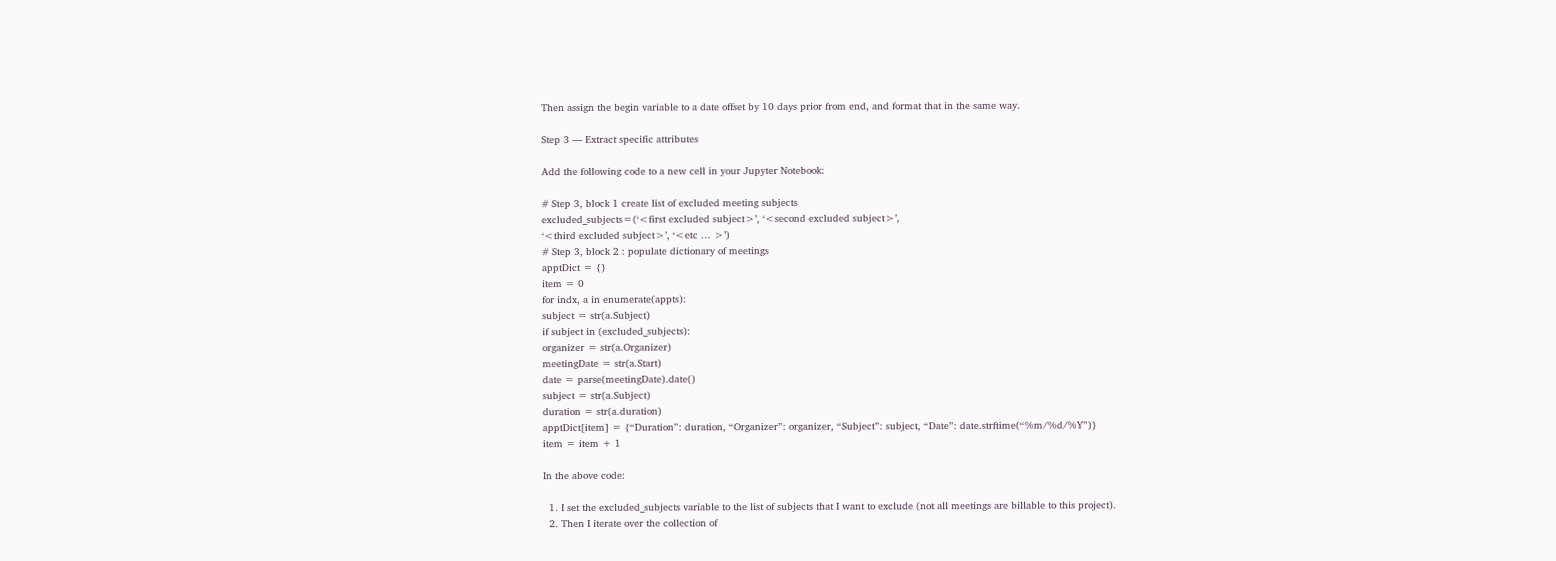Then assign the begin variable to a date offset by 10 days prior from end, and format that in the same way.

Step 3 — Extract specific attributes

Add the following code to a new cell in your Jupyter Notebook:

# Step 3, block 1 create list of excluded meeting subjects
excluded_subjects=(‘<first excluded subject>’, ‘<second excluded subject>’,
‘<third excluded subject>’, ‘<etc … >’)
# Step 3, block 2 : populate dictionary of meetings
apptDict = {}
item = 0
for indx, a in enumerate(appts):
subject = str(a.Subject)
if subject in (excluded_subjects):
organizer = str(a.Organizer)
meetingDate = str(a.Start)
date = parse(meetingDate).date()
subject = str(a.Subject)
duration = str(a.duration)
apptDict[item] = {“Duration”: duration, “Organizer”: organizer, “Subject”: subject, “Date”: date.strftime(“%m/%d/%Y”)}
item = item + 1

In the above code:

  1. I set the excluded_subjects variable to the list of subjects that I want to exclude (not all meetings are billable to this project).
  2. Then I iterate over the collection of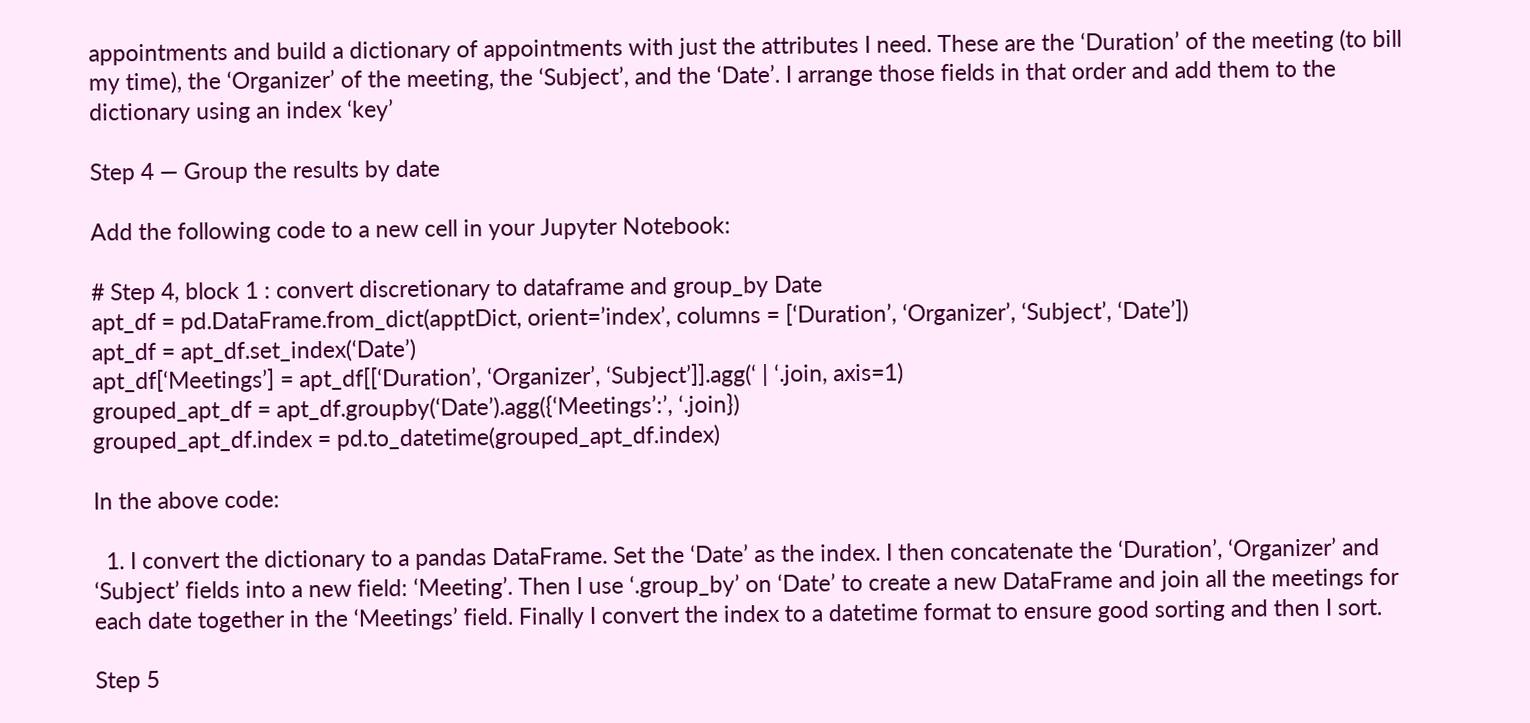appointments and build a dictionary of appointments with just the attributes I need. These are the ‘Duration’ of the meeting (to bill my time), the ‘Organizer’ of the meeting, the ‘Subject’, and the ‘Date’. I arrange those fields in that order and add them to the dictionary using an index ‘key’

Step 4 — Group the results by date

Add the following code to a new cell in your Jupyter Notebook:

# Step 4, block 1 : convert discretionary to dataframe and group_by Date
apt_df = pd.DataFrame.from_dict(apptDict, orient=’index’, columns = [‘Duration’, ‘Organizer’, ‘Subject’, ‘Date’])
apt_df = apt_df.set_index(‘Date’)
apt_df[‘Meetings’] = apt_df[[‘Duration’, ‘Organizer’, ‘Subject’]].agg(‘ | ‘.join, axis=1)
grouped_apt_df = apt_df.groupby(‘Date’).agg({‘Meetings’:’, ‘.join})
grouped_apt_df.index = pd.to_datetime(grouped_apt_df.index)

In the above code:

  1. I convert the dictionary to a pandas DataFrame. Set the ‘Date’ as the index. I then concatenate the ‘Duration’, ‘Organizer’ and ‘Subject’ fields into a new field: ‘Meeting’. Then I use ‘.group_by’ on ‘Date’ to create a new DataFrame and join all the meetings for each date together in the ‘Meetings’ field. Finally I convert the index to a datetime format to ensure good sorting and then I sort.

Step 5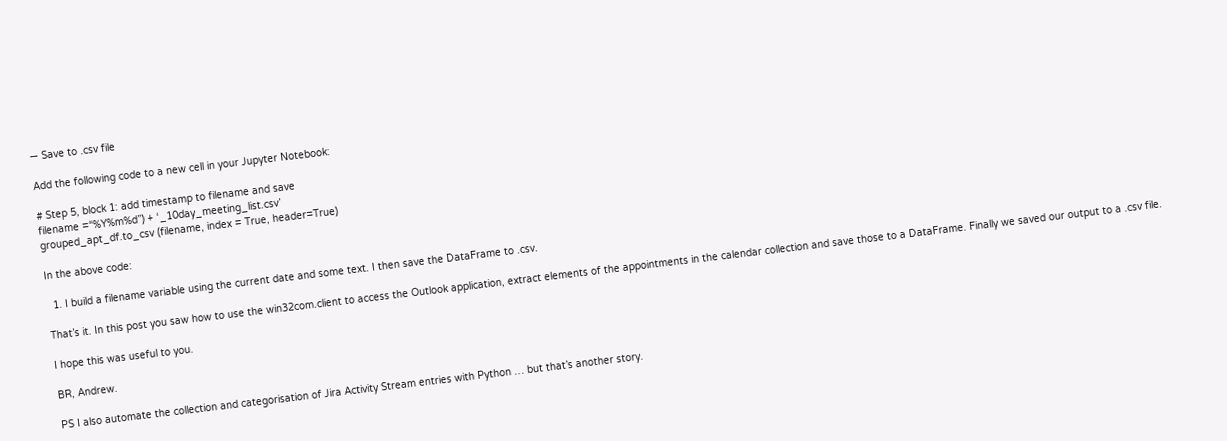— Save to .csv file

Add the following code to a new cell in your Jupyter Notebook:

# Step 5, block 1: add timestamp to filename and save
filename =“%Y%m%d”) + ‘_10day_meeting_list.csv’
grouped_apt_df.to_csv (filename, index = True, header=True)

In the above code:

  1. I build a filename variable using the current date and some text. I then save the DataFrame to .csv.

That’s it. In this post you saw how to use the win32com.client to access the Outlook application, extract elements of the appointments in the calendar collection and save those to a DataFrame. Finally we saved our output to a .csv file.

I hope this was useful to you.

BR, Andrew.

PS I also automate the collection and categorisation of Jira Activity Stream entries with Python … but that’s another story.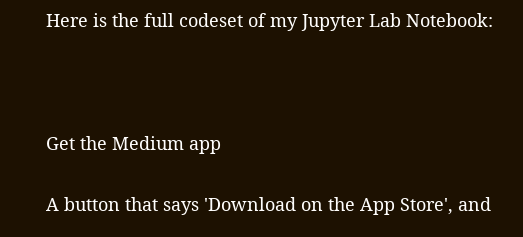Here is the full codeset of my Jupyter Lab Notebook:



Get the Medium app

A button that says 'Download on the App Store', and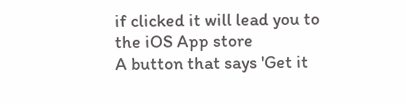if clicked it will lead you to the iOS App store
A button that says 'Get it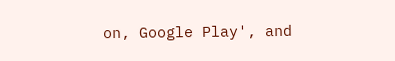on, Google Play', and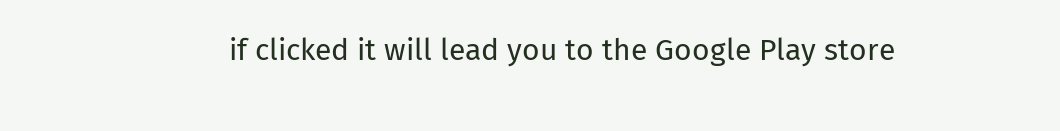if clicked it will lead you to the Google Play store